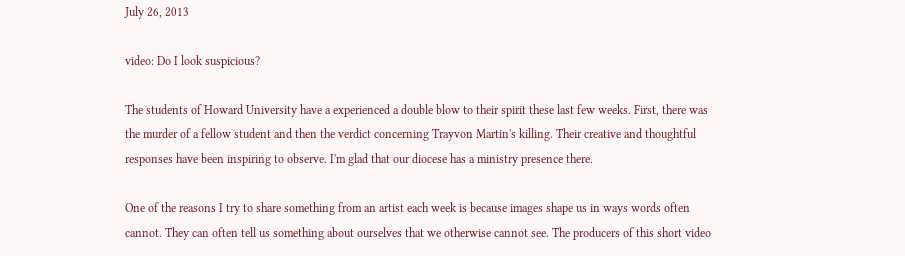July 26, 2013

video: Do I look suspicious?

The students of Howard University have a experienced a double blow to their spirit these last few weeks. First, there was the murder of a fellow student and then the verdict concerning Trayvon Martin's killing. Their creative and thoughtful responses have been inspiring to observe. I'm glad that our diocese has a ministry presence there.

One of the reasons I try to share something from an artist each week is because images shape us in ways words often cannot. They can often tell us something about ourselves that we otherwise cannot see. The producers of this short video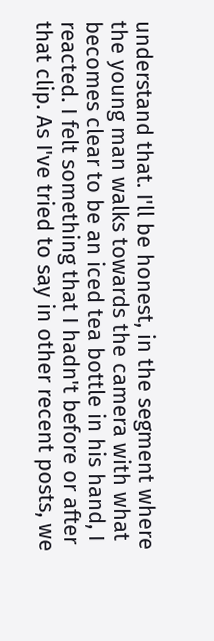understand that. I'll be honest, in the segment where the young man walks towards the camera with what becomes clear to be an iced tea bottle in his hand, I reacted. I felt something that I hadn't before or after that clip. As I've tried to say in other recent posts, we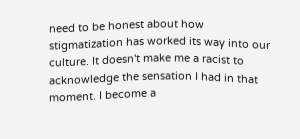need to be honest about how stigmatization has worked its way into our culture. It doesn't make me a racist to acknowledge the sensation I had in that moment. I become a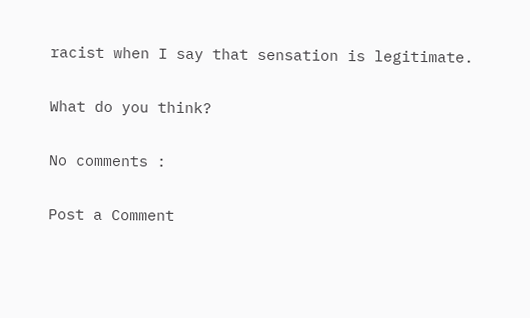racist when I say that sensation is legitimate.

What do you think?

No comments :

Post a Comment